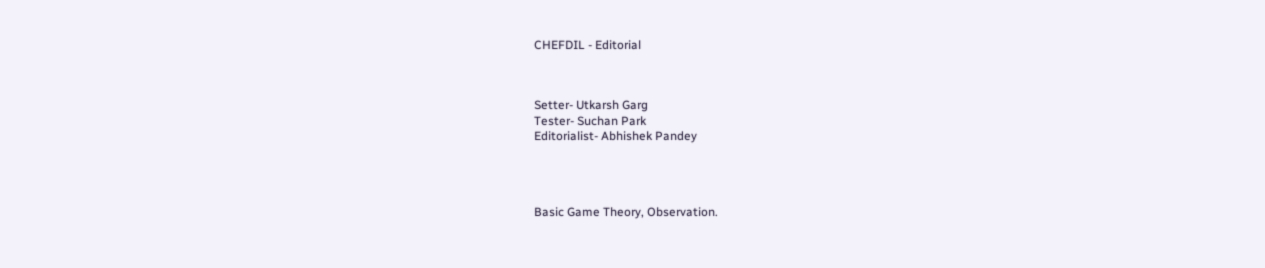CHEFDIL - Editorial



Setter- Utkarsh Garg
Tester- Suchan Park
Editorialist- Abhishek Pandey




Basic Game Theory, Observation.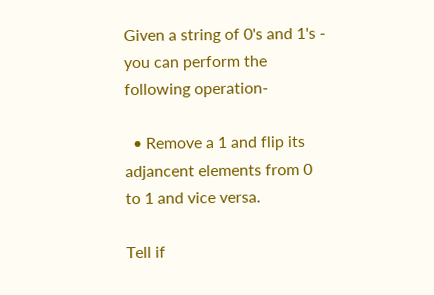Given a string of 0's and 1's - you can perform the following operation-

  • Remove a 1 and flip its adjancent elements from 0 to 1 and vice versa.

Tell if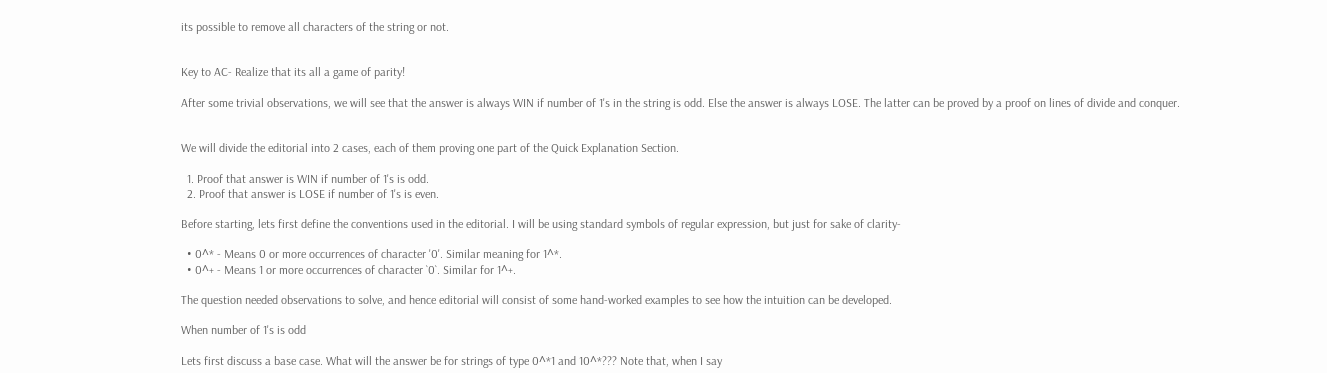its possible to remove all characters of the string or not.


Key to AC- Realize that its all a game of parity!

After some trivial observations, we will see that the answer is always WIN if number of 1's in the string is odd. Else the answer is always LOSE. The latter can be proved by a proof on lines of divide and conquer.


We will divide the editorial into 2 cases, each of them proving one part of the Quick Explanation Section.

  1. Proof that answer is WIN if number of 1's is odd.
  2. Proof that answer is LOSE if number of 1's is even.

Before starting, lets first define the conventions used in the editorial. I will be using standard symbols of regular expression, but just for sake of clarity-

  • 0^* - Means 0 or more occurrences of character '0'. Similar meaning for 1^*.
  • 0^+ - Means 1 or more occurrences of character `0`. Similar for 1^+.

The question needed observations to solve, and hence editorial will consist of some hand-worked examples to see how the intuition can be developed.

When number of 1's is odd

Lets first discuss a base case. What will the answer be for strings of type 0^*1 and 10^*??? Note that, when I say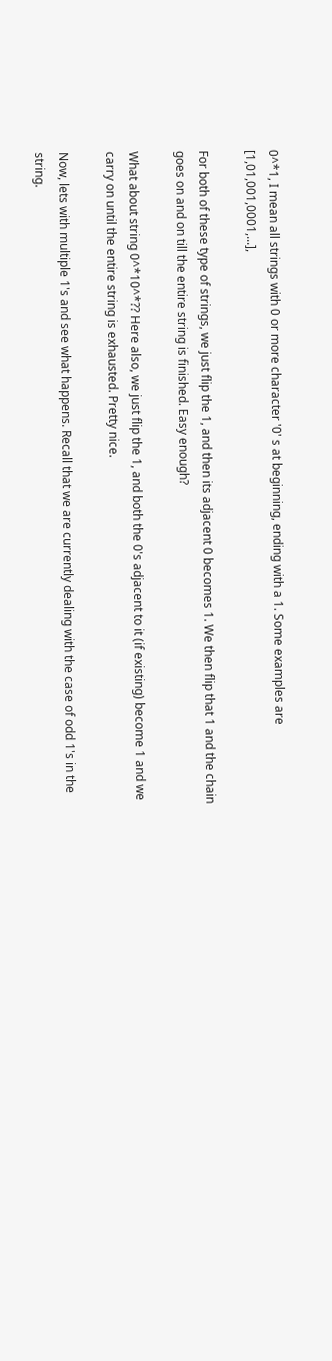0^*1, I mean all strings with 0 or more character '0' s at beginning, ending with a 1. Some examples are [1,01,001,0001,...],

For both of these type of strings, we just flip the 1, and then its adjacent 0 becomes 1. We then flip that 1 and the chain goes on and on till the entire string is finished. Easy enough?

What about string 0^*10^*?? Here also, we just flip the 1, and both the 0's adjacent to it (if existing) become 1 and we carry on until the entire string is exhausted. Pretty nice.

Now, lets with multiple 1's and see what happens. Recall that we are currently dealing with the case of odd 1's in the string.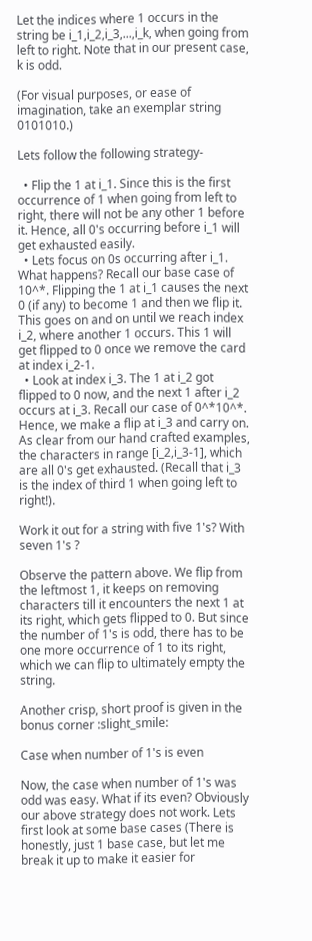Let the indices where 1 occurs in the string be i_1,i_2,i_3,...,i_k, when going from left to right. Note that in our present case, k is odd.

(For visual purposes, or ease of imagination, take an exemplar string 0101010.)

Lets follow the following strategy-

  • Flip the 1 at i_1. Since this is the first occurrence of 1 when going from left to right, there will not be any other 1 before it. Hence, all 0's occurring before i_1 will get exhausted easily.
  • Lets focus on 0s occurring after i_1. What happens? Recall our base case of 10^*. Flipping the 1 at i_1 causes the next 0 (if any) to become 1 and then we flip it. This goes on and on until we reach index i_2, where another 1 occurs. This 1 will get flipped to 0 once we remove the card at index i_2-1.
  • Look at index i_3. The 1 at i_2 got flipped to 0 now, and the next 1 after i_2 occurs at i_3. Recall our case of 0^*10^*. Hence, we make a flip at i_3 and carry on. As clear from our hand crafted examples, the characters in range [i_2,i_3-1], which are all 0's get exhausted. (Recall that i_3 is the index of third 1 when going left to right!).

Work it out for a string with five 1's? With seven 1's ?

Observe the pattern above. We flip from the leftmost 1, it keeps on removing characters till it encounters the next 1 at its right, which gets flipped to 0. But since the number of 1's is odd, there has to be one more occurrence of 1 to its right, which we can flip to ultimately empty the string.

Another crisp, short proof is given in the bonus corner :slight_smile:

Case when number of 1's is even

Now, the case when number of 1's was odd was easy. What if its even? Obviously our above strategy does not work. Lets first look at some base cases (There is honestly, just 1 base case, but let me break it up to make it easier for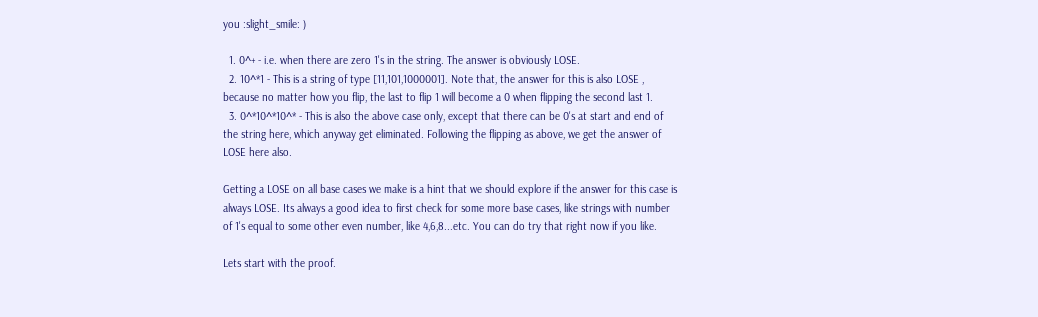you :slight_smile: )

  1. 0^+ - i.e. when there are zero 1's in the string. The answer is obviously LOSE.
  2. 10^*1 - This is a string of type [11,101,1000001]. Note that, the answer for this is also LOSE , because no matter how you flip, the last to flip 1 will become a 0 when flipping the second last 1.
  3. 0^*10^*10^* - This is also the above case only, except that there can be 0's at start and end of the string here, which anyway get eliminated. Following the flipping as above, we get the answer of LOSE here also.

Getting a LOSE on all base cases we make is a hint that we should explore if the answer for this case is always LOSE. Its always a good idea to first check for some more base cases, like strings with number of 1's equal to some other even number, like 4,6,8...etc. You can do try that right now if you like.

Lets start with the proof.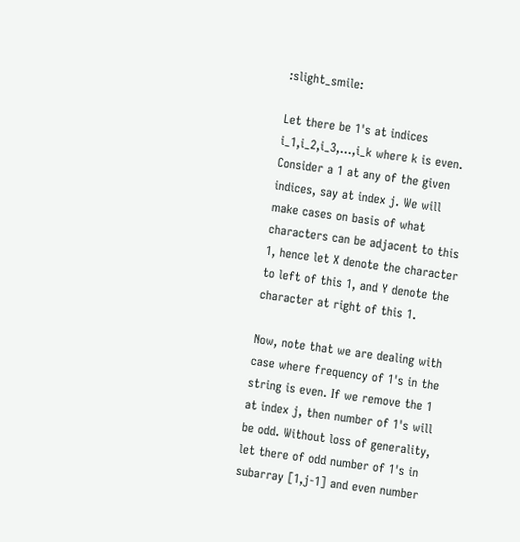:slight_smile:

Let there be 1's at indices i_1,i_2,i_3,...,i_k where k is even. Consider a 1 at any of the given indices, say at index j. We will make cases on basis of what characters can be adjacent to this 1, hence let X denote the character to left of this 1, and Y denote the character at right of this 1.

Now, note that we are dealing with case where frequency of 1's in the string is even. If we remove the 1 at index j, then number of 1's will be odd. Without loss of generality, let there of odd number of 1's in subarray [1,j-1] and even number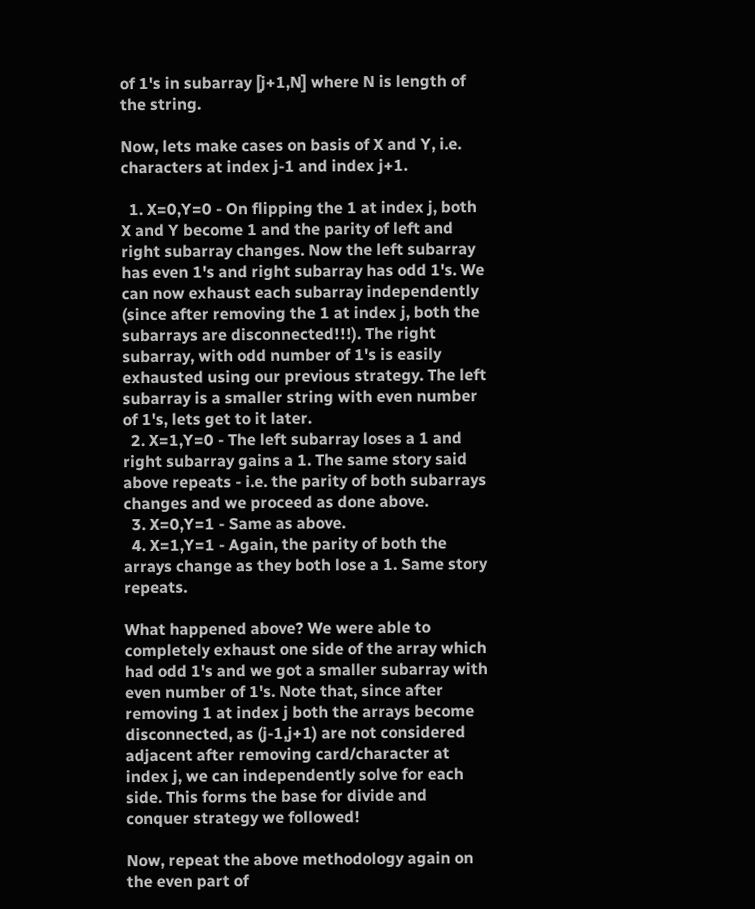of 1's in subarray [j+1,N] where N is length of the string.

Now, lets make cases on basis of X and Y, i.e. characters at index j-1 and index j+1.

  1. X=0,Y=0 - On flipping the 1 at index j, both X and Y become 1 and the parity of left and right subarray changes. Now the left subarray has even 1's and right subarray has odd 1's. We can now exhaust each subarray independently (since after removing the 1 at index j, both the subarrays are disconnected!!!). The right subarray, with odd number of 1's is easily exhausted using our previous strategy. The left subarray is a smaller string with even number of 1's, lets get to it later.
  2. X=1,Y=0 - The left subarray loses a 1 and right subarray gains a 1. The same story said above repeats - i.e. the parity of both subarrays changes and we proceed as done above.
  3. X=0,Y=1 - Same as above.
  4. X=1,Y=1 - Again, the parity of both the arrays change as they both lose a 1. Same story repeats.

What happened above? We were able to completely exhaust one side of the array which had odd 1's and we got a smaller subarray with even number of 1's. Note that, since after removing 1 at index j both the arrays become disconnected, as (j-1,j+1) are not considered adjacent after removing card/character at index j, we can independently solve for each side. This forms the base for divide and conquer strategy we followed!

Now, repeat the above methodology again on the even part of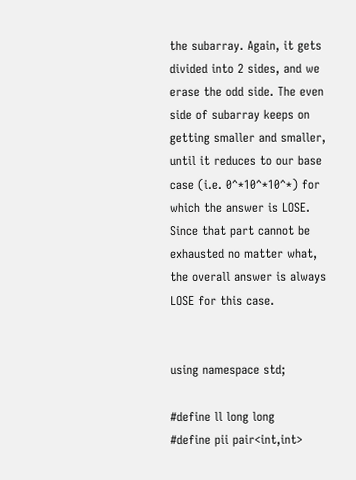the subarray. Again, it gets divided into 2 sides, and we erase the odd side. The even side of subarray keeps on getting smaller and smaller, until it reduces to our base case (i.e. 0^*10^*10^*) for which the answer is LOSE. Since that part cannot be exhausted no matter what, the overall answer is always LOSE for this case.


using namespace std;

#define ll long long
#define pii pair<int,int>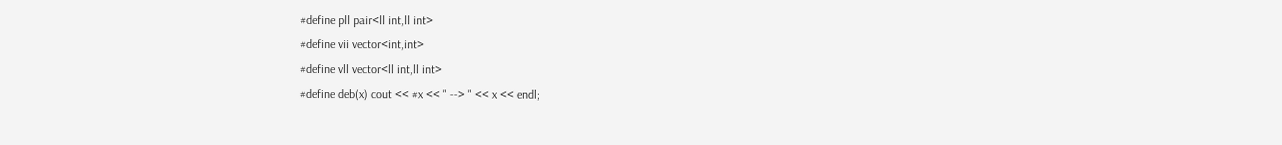#define pll pair<ll int,ll int>
#define vii vector<int,int>
#define vll vector<ll int,ll int>
#define deb(x) cout << #x << " --> " << x << endl;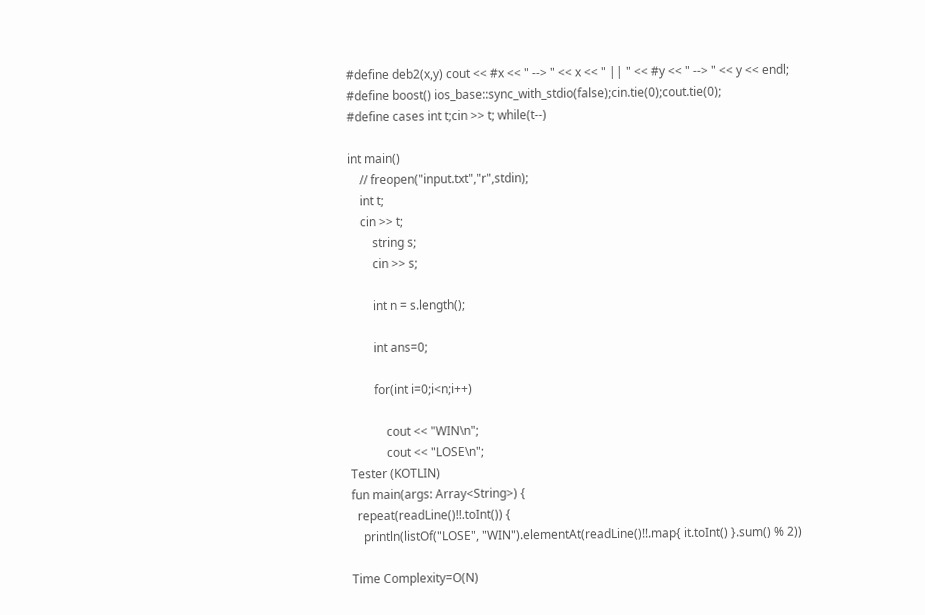#define deb2(x,y) cout << #x << " --> " << x << " || " << #y << " --> " << y << endl;
#define boost() ios_base::sync_with_stdio(false);cin.tie(0);cout.tie(0);
#define cases int t;cin >> t; while(t--)

int main()
    // freopen("input.txt","r",stdin);
    int t;
    cin >> t;
        string s;
        cin >> s;

        int n = s.length();

        int ans=0;

        for(int i=0;i<n;i++)

            cout << "WIN\n";
            cout << "LOSE\n";
Tester (KOTLIN)
fun main(args: Array<String>) {
  repeat(readLine()!!.toInt()) {
    println(listOf("LOSE", "WIN").elementAt(readLine()!!.map{ it.toInt() }.sum() % 2))

Time Complexity=O(N)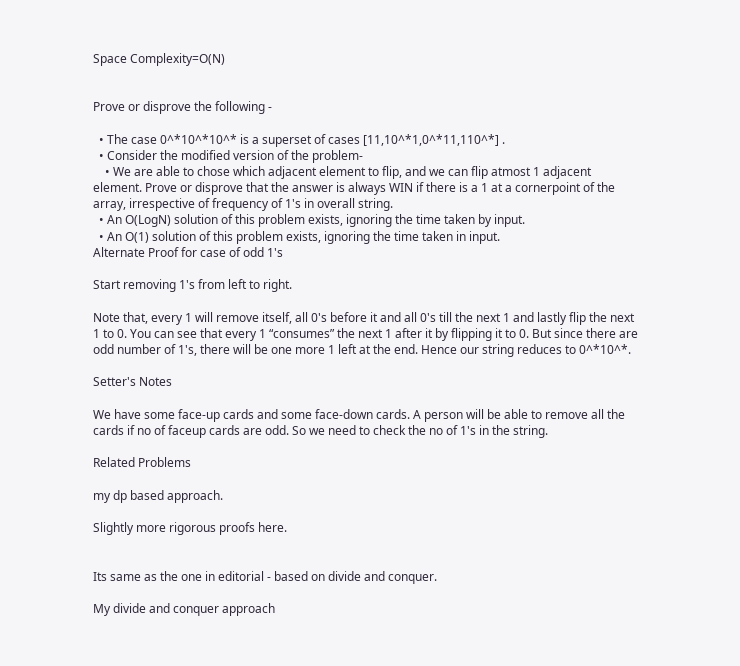Space Complexity=O(N)


Prove or disprove the following -

  • The case 0^*10^*10^* is a superset of cases [11,10^*1,0^*11,110^*] .
  • Consider the modified version of the problem-
    • We are able to chose which adjacent element to flip, and we can flip atmost 1 adjacent element. Prove or disprove that the answer is always WIN if there is a 1 at a cornerpoint of the array, irrespective of frequency of 1's in overall string.
  • An O(LogN) solution of this problem exists, ignoring the time taken by input.
  • An O(1) solution of this problem exists, ignoring the time taken in input.
Alternate Proof for case of odd 1's

Start removing 1's from left to right.

Note that, every 1 will remove itself, all 0's before it and all 0's till the next 1 and lastly flip the next 1 to 0. You can see that every 1 “consumes” the next 1 after it by flipping it to 0. But since there are odd number of 1's, there will be one more 1 left at the end. Hence our string reduces to 0^*10^*.

Setter's Notes

We have some face-up cards and some face-down cards. A person will be able to remove all the cards if no of faceup cards are odd. So we need to check the no of 1's in the string.

Related Problems

my dp based approach.

Slightly more rigorous proofs here.


Its same as the one in editorial - based on divide and conquer.

My divide and conquer approach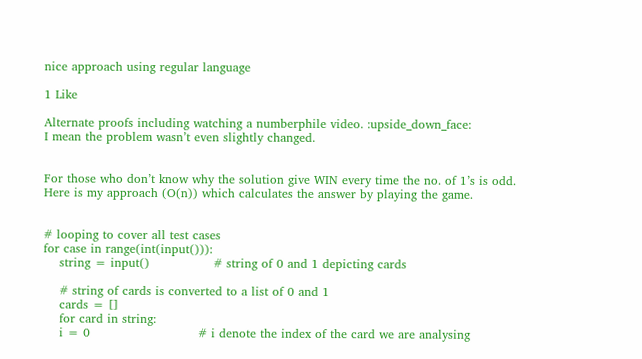nice approach using regular language

1 Like

Alternate proofs including watching a numberphile video. :upside_down_face:
I mean the problem wasn’t even slightly changed.


For those who don’t know why the solution give WIN every time the no. of 1’s is odd.
Here is my approach (O(n)) which calculates the answer by playing the game.


# looping to cover all test cases
for case in range(int(input())):
    string = input()                # string of 0 and 1 depicting cards

    # string of cards is converted to a list of 0 and 1
    cards = []
    for card in string:
    i = 0                           # i denote the index of the card we are analysing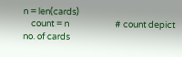n = len(cards)
    count = n                       # count depict no. of cards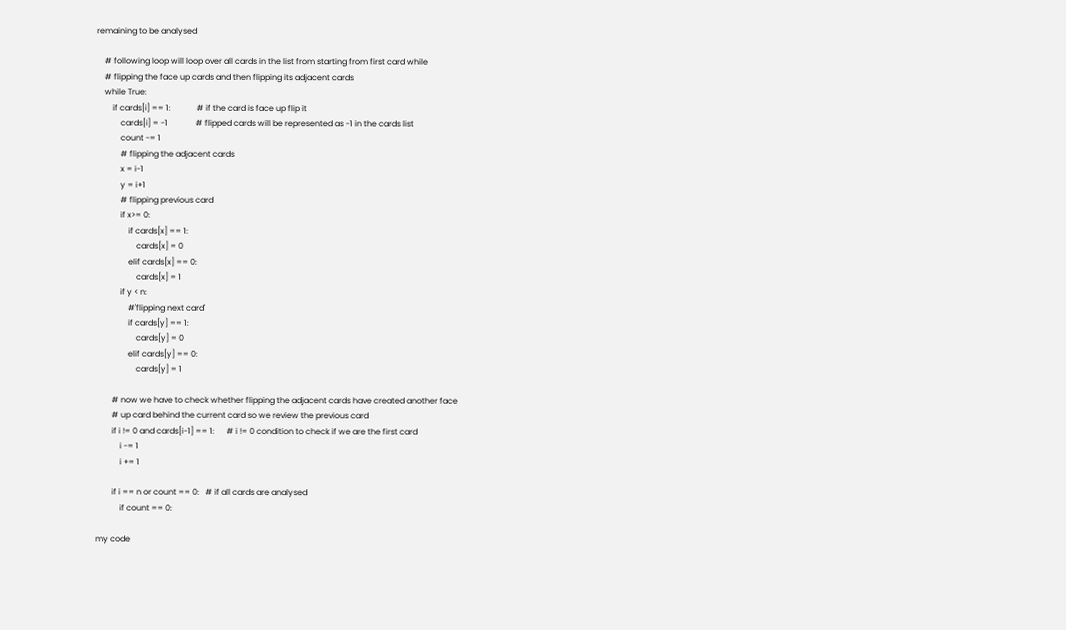remaining to be analysed

    # following loop will loop over all cards in the list from starting from first card while
    # flipping the face up cards and then flipping its adjacent cards
    while True:
        if cards[i] == 1:             # if the card is face up flip it
            cards[i] = -1              # flipped cards will be represented as -1 in the cards list
            count -= 1
            # flipping the adjacent cards
            x = i-1
            y = i+1
            # flipping previous card
            if x>= 0:
                if cards[x] == 1:
                    cards[x] = 0
                elif cards[x] == 0:
                    cards[x] = 1
            if y < n:
                #'flipping next card'
                if cards[y] == 1:
                    cards[y] = 0
                elif cards[y] == 0:
                    cards[y] = 1

        # now we have to check whether flipping the adjacent cards have created another face
        # up card behind the current card so we review the previous card
        if i != 0 and cards[i-1] == 1:      # i != 0 condition to check if we are the first card
            i -= 1
            i += 1

        if i == n or count == 0:   # if all cards are analysed
            if count == 0:

my code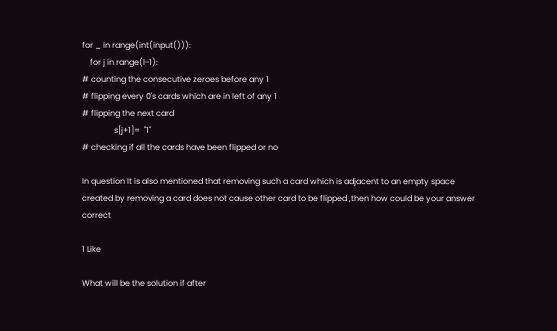for _ in range(int(input())):
    for j in range(l-1):
# counting the consecutive zeroes before any 1
# flipping every 0's cards which are in left of any 1
# flipping the next card
                s[j+1]=  "1"
# checking if all the cards have been flipped or no

In question It is also mentioned that removing such a card which is adjacent to an empty space created by removing a card does not cause other card to be flipped ,then how could be your answer correct

1 Like

What will be the solution if after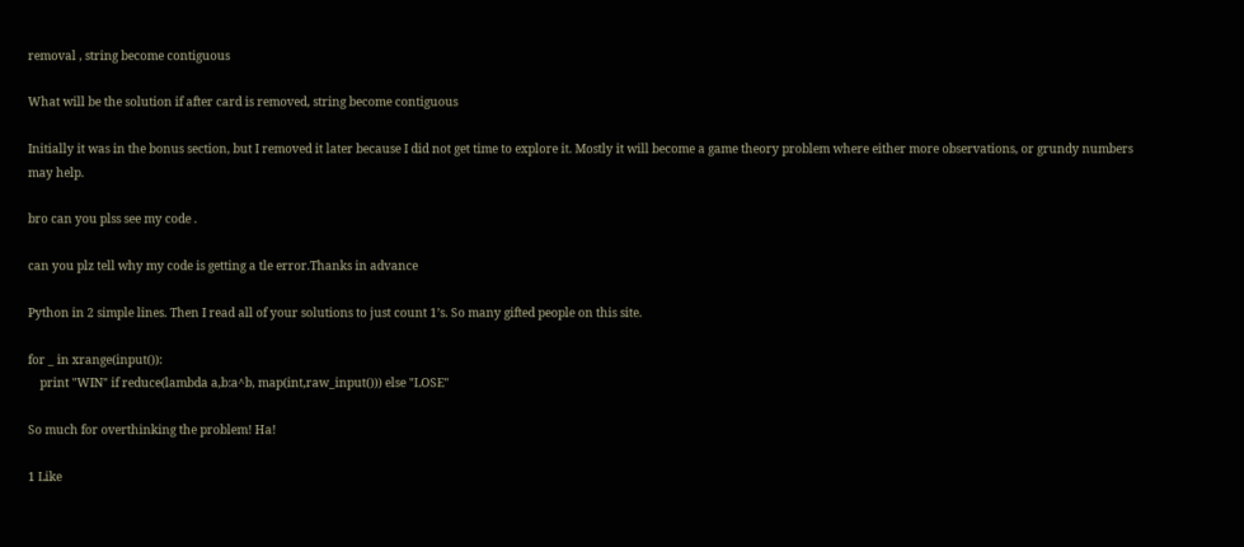removal , string become contiguous

What will be the solution if after card is removed, string become contiguous

Initially it was in the bonus section, but I removed it later because I did not get time to explore it. Mostly it will become a game theory problem where either more observations, or grundy numbers may help.

bro can you plss see my code .

can you plz tell why my code is getting a tle error.Thanks in advance

Python in 2 simple lines. Then I read all of your solutions to just count 1’s. So many gifted people on this site.

for _ in xrange(input()):
    print "WIN" if reduce(lambda a,b:a^b, map(int,raw_input())) else "LOSE"

So much for overthinking the problem! Ha!

1 Like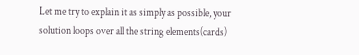Let me try to explain it as simply as possible, your solution loops over all the string elements(cards)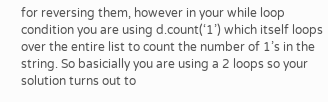for reversing them, however in your while loop condition you are using d.count(‘1’) which itself loops over the entire list to count the number of 1’s in the string. So basicially you are using a 2 loops so your solution turns out to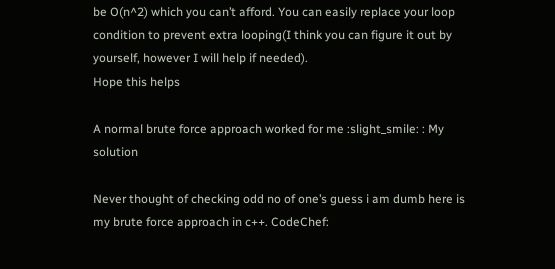be O(n^2) which you can’t afford. You can easily replace your loop condition to prevent extra looping(I think you can figure it out by yourself, however I will help if needed).
Hope this helps

A normal brute force approach worked for me :slight_smile: : My solution

Never thought of checking odd no of one’s guess i am dumb here is my brute force approach in c++. CodeChef: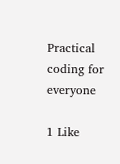Practical coding for everyone

1 Like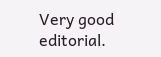Very good editorial.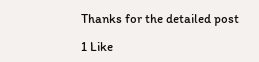Thanks for the detailed post

1 Like